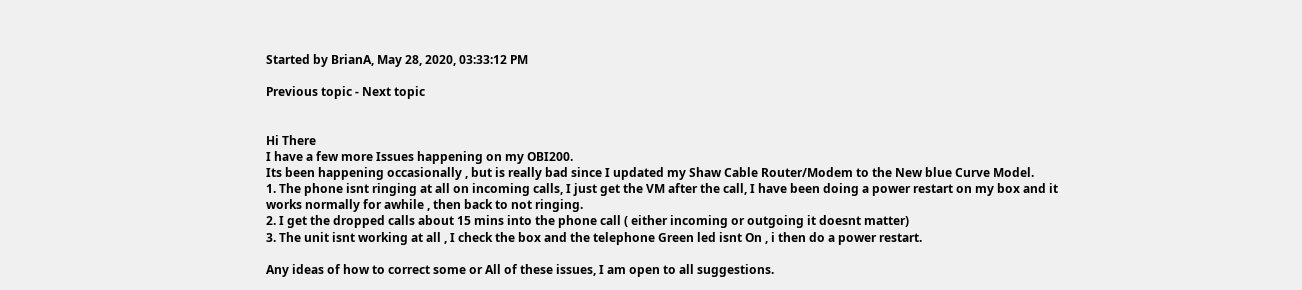Started by BrianA, May 28, 2020, 03:33:12 PM

Previous topic - Next topic


Hi There
I have a few more Issues happening on my OBI200.
Its been happening occasionally , but is really bad since I updated my Shaw Cable Router/Modem to the New blue Curve Model.
1. The phone isnt ringing at all on incoming calls, I just get the VM after the call, I have been doing a power restart on my box and it works normally for awhile , then back to not ringing.
2. I get the dropped calls about 15 mins into the phone call ( either incoming or outgoing it doesnt matter)
3. The unit isnt working at all , I check the box and the telephone Green led isnt On , i then do a power restart.

Any ideas of how to correct some or All of these issues, I am open to all suggestions.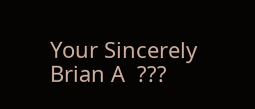Your Sincerely
Brian A  ???